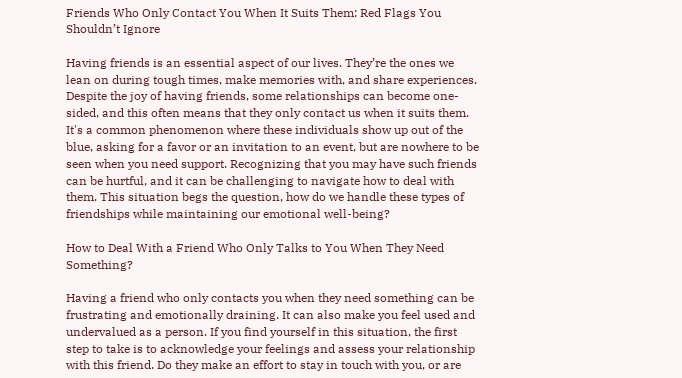Friends Who Only Contact You When It Suits Them: Red Flags You Shouldn’t Ignore

Having friends is an essential aspect of our lives. They’re the ones we lean on during tough times, make memories with, and share experiences. Despite the joy of having friends, some relationships can become one-sided, and this often means that they only contact us when it suits them. It's a common phenomenon where these individuals show up out of the blue, asking for a favor or an invitation to an event, but are nowhere to be seen when you need support. Recognizing that you may have such friends can be hurtful, and it can be challenging to navigate how to deal with them. This situation begs the question, how do we handle these types of friendships while maintaining our emotional well-being?

How to Deal With a Friend Who Only Talks to You When They Need Something?

Having a friend who only contacts you when they need something can be frustrating and emotionally draining. It can also make you feel used and undervalued as a person. If you find yourself in this situation, the first step to take is to acknowledge your feelings and assess your relationship with this friend. Do they make an effort to stay in touch with you, or are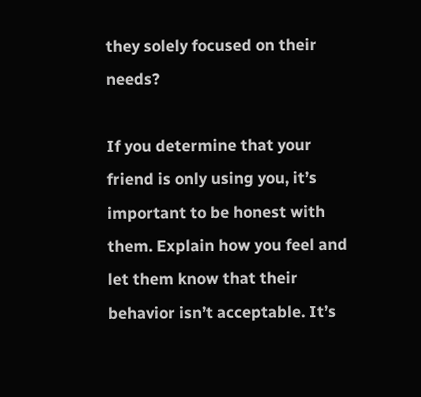they solely focused on their needs?

If you determine that your friend is only using you, it’s important to be honest with them. Explain how you feel and let them know that their behavior isn’t acceptable. It’s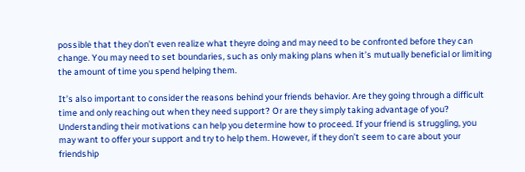possible that they don’t even realize what theyre doing and may need to be confronted before they can change. You may need to set boundaries, such as only making plans when it’s mutually beneficial or limiting the amount of time you spend helping them.

It’s also important to consider the reasons behind your friends behavior. Are they going through a difficult time and only reaching out when they need support? Or are they simply taking advantage of you? Understanding their motivations can help you determine how to proceed. If your friend is struggling, you may want to offer your support and try to help them. However, if they don’t seem to care about your friendship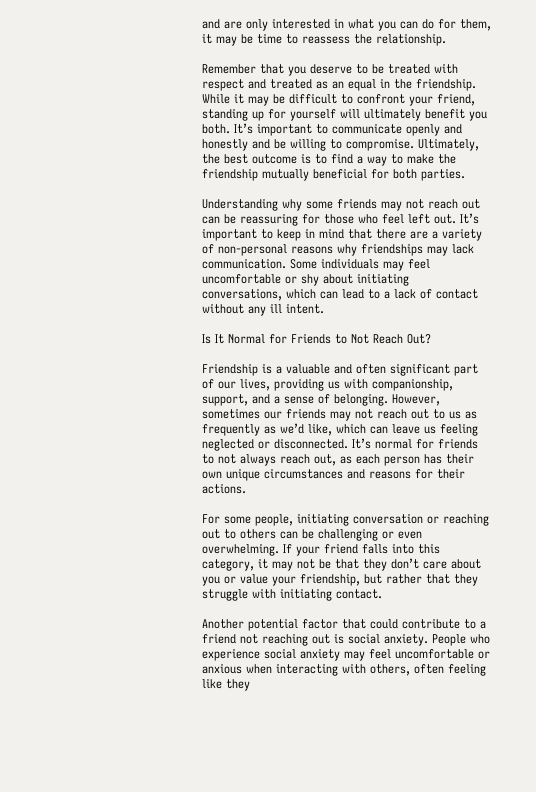and are only interested in what you can do for them, it may be time to reassess the relationship.

Remember that you deserve to be treated with respect and treated as an equal in the friendship. While it may be difficult to confront your friend, standing up for yourself will ultimately benefit you both. It’s important to communicate openly and honestly and be willing to compromise. Ultimately, the best outcome is to find a way to make the friendship mutually beneficial for both parties.

Understanding why some friends may not reach out can be reassuring for those who feel left out. It’s important to keep in mind that there are a variety of non-personal reasons why friendships may lack communication. Some individuals may feel uncomfortable or shy about initiating conversations, which can lead to a lack of contact without any ill intent.

Is It Normal for Friends to Not Reach Out?

Friendship is a valuable and often significant part of our lives, providing us with companionship, support, and a sense of belonging. However, sometimes our friends may not reach out to us as frequently as we’d like, which can leave us feeling neglected or disconnected. It’s normal for friends to not always reach out, as each person has their own unique circumstances and reasons for their actions.

For some people, initiating conversation or reaching out to others can be challenging or even overwhelming. If your friend falls into this category, it may not be that they don’t care about you or value your friendship, but rather that they struggle with initiating contact.

Another potential factor that could contribute to a friend not reaching out is social anxiety. People who experience social anxiety may feel uncomfortable or anxious when interacting with others, often feeling like they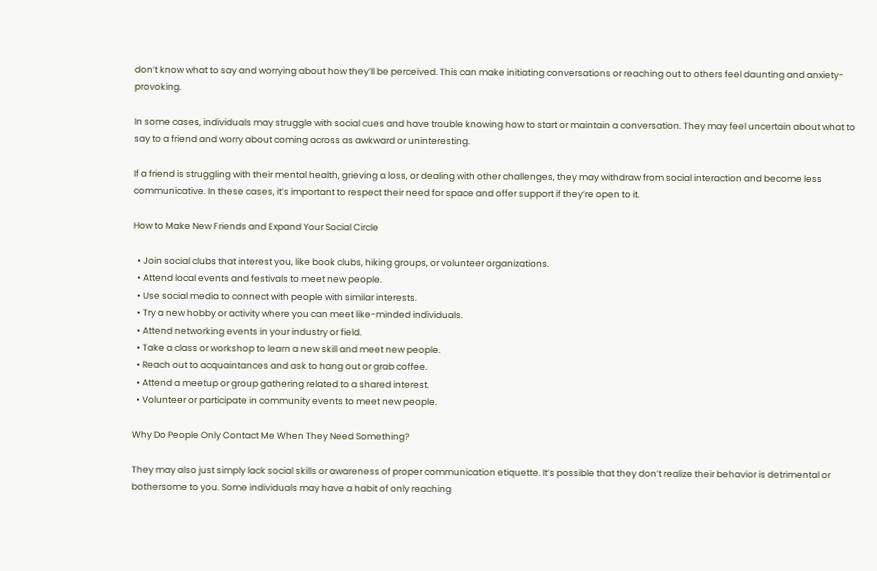don’t know what to say and worrying about how they’ll be perceived. This can make initiating conversations or reaching out to others feel daunting and anxiety-provoking.

In some cases, individuals may struggle with social cues and have trouble knowing how to start or maintain a conversation. They may feel uncertain about what to say to a friend and worry about coming across as awkward or uninteresting.

If a friend is struggling with their mental health, grieving a loss, or dealing with other challenges, they may withdraw from social interaction and become less communicative. In these cases, it’s important to respect their need for space and offer support if they’re open to it.

How to Make New Friends and Expand Your Social Circle

  • Join social clubs that interest you, like book clubs, hiking groups, or volunteer organizations.
  • Attend local events and festivals to meet new people.
  • Use social media to connect with people with similar interests.
  • Try a new hobby or activity where you can meet like-minded individuals.
  • Attend networking events in your industry or field.
  • Take a class or workshop to learn a new skill and meet new people.
  • Reach out to acquaintances and ask to hang out or grab coffee.
  • Attend a meetup or group gathering related to a shared interest.
  • Volunteer or participate in community events to meet new people.

Why Do People Only Contact Me When They Need Something?

They may also just simply lack social skills or awareness of proper communication etiquette. It’s possible that they don’t realize their behavior is detrimental or bothersome to you. Some individuals may have a habit of only reaching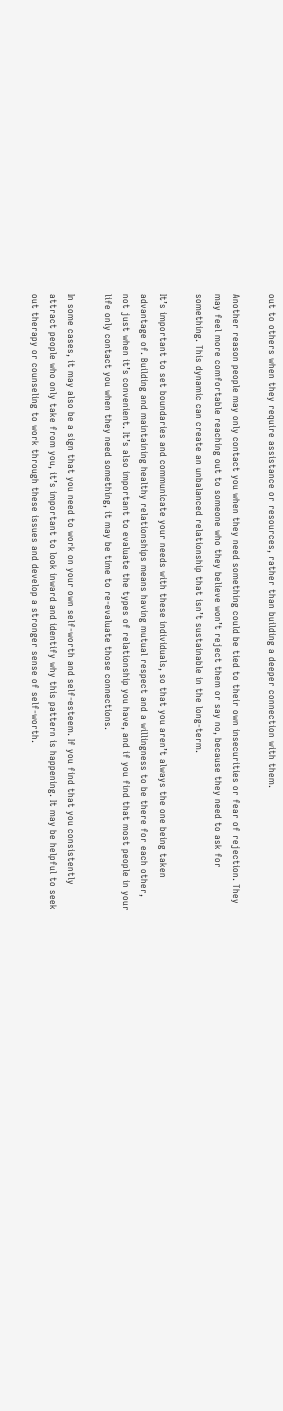out to others when they require assistance or resources, rather than building a deeper connection with them.

Another reason people may only contact you when they need something could be tied to their own insecurities or fear of rejection. They may feel more comfortable reaching out to someone who they believe won’t reject them or say no, because they need to ask for something. This dynamic can create an unbalanced relationship that isn’t sustainable in the long-term.

It’s important to set boundaries and communicate your needs with these individuals, so that you aren’t always the one being taken advantage of. Building and maintaining healthy relationships means having mutual respect and a willingness to be there for each other, not just when it’s convenient. It’s also important to evaluate the types of relationship you have, and if you find that most people in your life only contact you when they need something, it may be time to re-evaluate those connections.

In some cases, it may also be a sign that you need to work on your own self-worth and self-esteem. If you find that you consistently attract people who only take from you, it’s important to look inward and identify why this pattern is happening. It may be helpful to seek out therapy or counseling to work through these issues and develop a stronger sense of self-worth.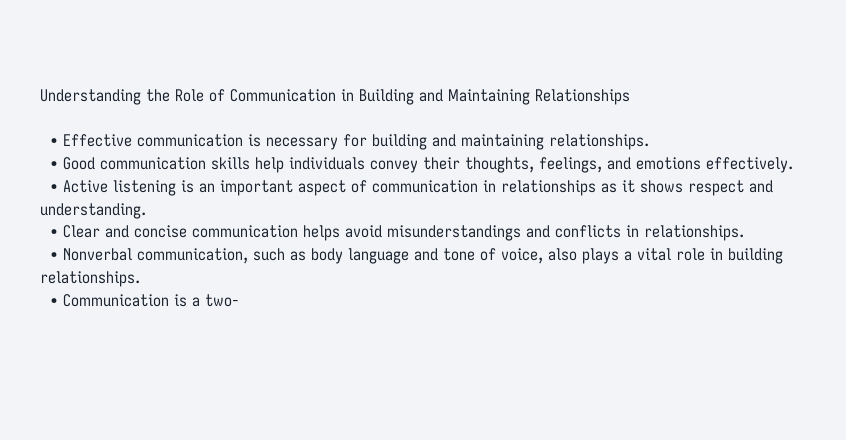Understanding the Role of Communication in Building and Maintaining Relationships

  • Effective communication is necessary for building and maintaining relationships.
  • Good communication skills help individuals convey their thoughts, feelings, and emotions effectively.
  • Active listening is an important aspect of communication in relationships as it shows respect and understanding.
  • Clear and concise communication helps avoid misunderstandings and conflicts in relationships.
  • Nonverbal communication, such as body language and tone of voice, also plays a vital role in building relationships.
  • Communication is a two-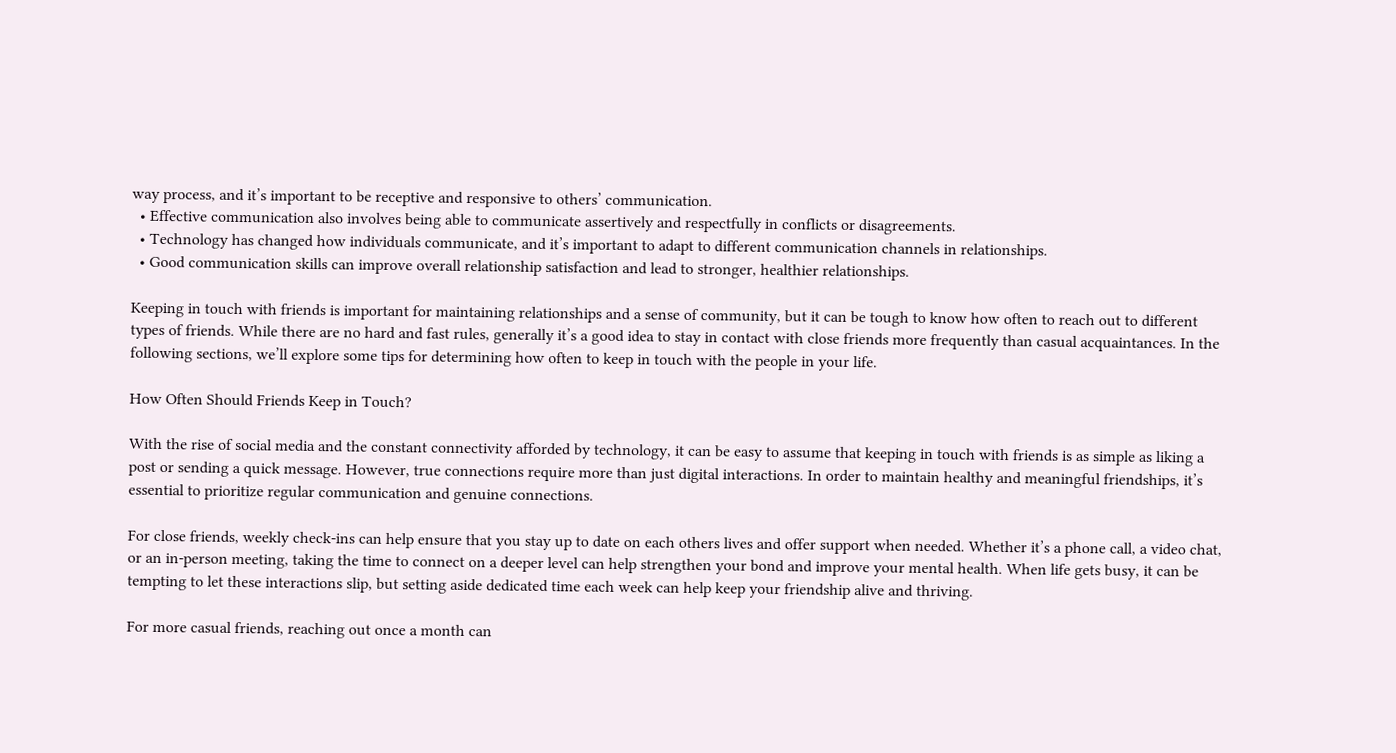way process, and it’s important to be receptive and responsive to others’ communication.
  • Effective communication also involves being able to communicate assertively and respectfully in conflicts or disagreements.
  • Technology has changed how individuals communicate, and it’s important to adapt to different communication channels in relationships.
  • Good communication skills can improve overall relationship satisfaction and lead to stronger, healthier relationships.

Keeping in touch with friends is important for maintaining relationships and a sense of community, but it can be tough to know how often to reach out to different types of friends. While there are no hard and fast rules, generally it’s a good idea to stay in contact with close friends more frequently than casual acquaintances. In the following sections, we’ll explore some tips for determining how often to keep in touch with the people in your life.

How Often Should Friends Keep in Touch?

With the rise of social media and the constant connectivity afforded by technology, it can be easy to assume that keeping in touch with friends is as simple as liking a post or sending a quick message. However, true connections require more than just digital interactions. In order to maintain healthy and meaningful friendships, it’s essential to prioritize regular communication and genuine connections.

For close friends, weekly check-ins can help ensure that you stay up to date on each others lives and offer support when needed. Whether it’s a phone call, a video chat, or an in-person meeting, taking the time to connect on a deeper level can help strengthen your bond and improve your mental health. When life gets busy, it can be tempting to let these interactions slip, but setting aside dedicated time each week can help keep your friendship alive and thriving.

For more casual friends, reaching out once a month can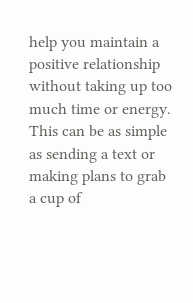help you maintain a positive relationship without taking up too much time or energy. This can be as simple as sending a text or making plans to grab a cup of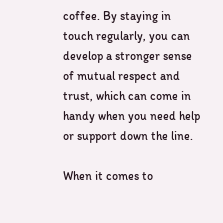coffee. By staying in touch regularly, you can develop a stronger sense of mutual respect and trust, which can come in handy when you need help or support down the line.

When it comes to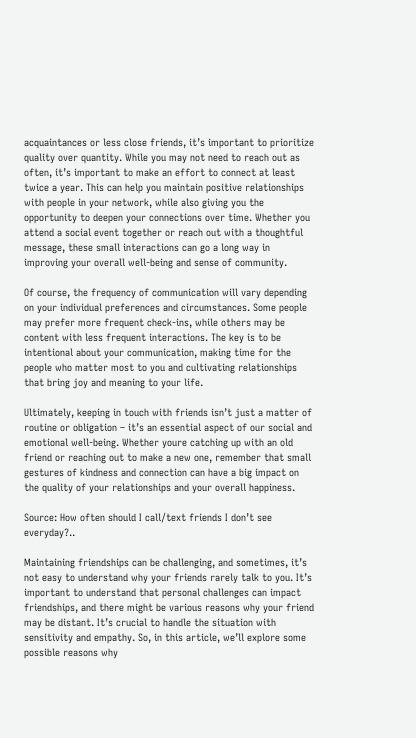acquaintances or less close friends, it’s important to prioritize quality over quantity. While you may not need to reach out as often, it’s important to make an effort to connect at least twice a year. This can help you maintain positive relationships with people in your network, while also giving you the opportunity to deepen your connections over time. Whether you attend a social event together or reach out with a thoughtful message, these small interactions can go a long way in improving your overall well-being and sense of community.

Of course, the frequency of communication will vary depending on your individual preferences and circumstances. Some people may prefer more frequent check-ins, while others may be content with less frequent interactions. The key is to be intentional about your communication, making time for the people who matter most to you and cultivating relationships that bring joy and meaning to your life.

Ultimately, keeping in touch with friends isn’t just a matter of routine or obligation – it’s an essential aspect of our social and emotional well-being. Whether youre catching up with an old friend or reaching out to make a new one, remember that small gestures of kindness and connection can have a big impact on the quality of your relationships and your overall happiness.

Source: How often should I call/text friends I don’t see everyday?..

Maintaining friendships can be challenging, and sometimes, it’s not easy to understand why your friends rarely talk to you. It’s important to understand that personal challenges can impact friendships, and there might be various reasons why your friend may be distant. It’s crucial to handle the situation with sensitivity and empathy. So, in this article, we’ll explore some possible reasons why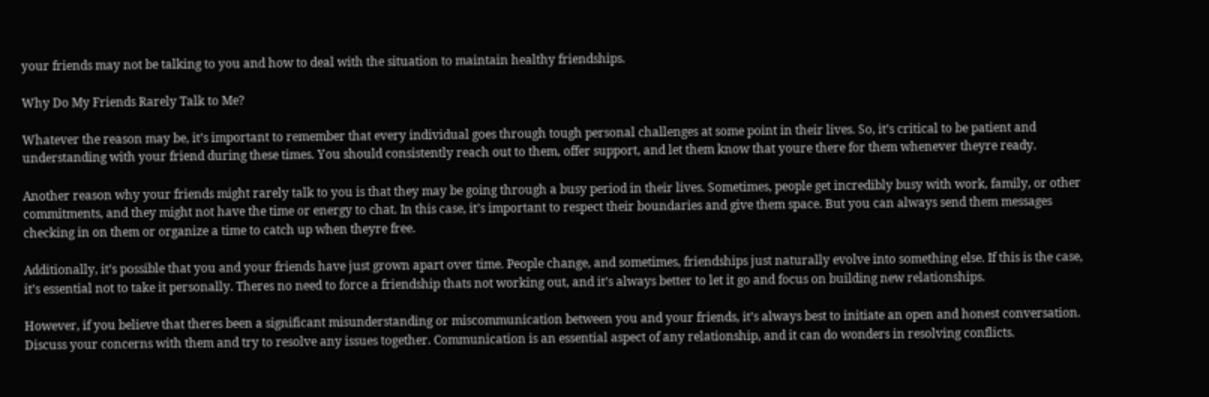your friends may not be talking to you and how to deal with the situation to maintain healthy friendships.

Why Do My Friends Rarely Talk to Me?

Whatever the reason may be, it’s important to remember that every individual goes through tough personal challenges at some point in their lives. So, it’s critical to be patient and understanding with your friend during these times. You should consistently reach out to them, offer support, and let them know that youre there for them whenever theyre ready.

Another reason why your friends might rarely talk to you is that they may be going through a busy period in their lives. Sometimes, people get incredibly busy with work, family, or other commitments, and they might not have the time or energy to chat. In this case, it’s important to respect their boundaries and give them space. But you can always send them messages checking in on them or organize a time to catch up when theyre free.

Additionally, it’s possible that you and your friends have just grown apart over time. People change, and sometimes, friendships just naturally evolve into something else. If this is the case, it’s essential not to take it personally. Theres no need to force a friendship thats not working out, and it’s always better to let it go and focus on building new relationships.

However, if you believe that theres been a significant misunderstanding or miscommunication between you and your friends, it’s always best to initiate an open and honest conversation. Discuss your concerns with them and try to resolve any issues together. Communication is an essential aspect of any relationship, and it can do wonders in resolving conflicts.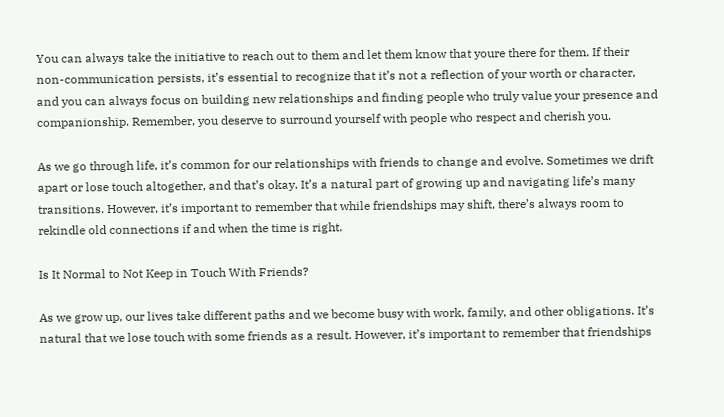You can always take the initiative to reach out to them and let them know that youre there for them. If their non-communication persists, it’s essential to recognize that it’s not a reflection of your worth or character, and you can always focus on building new relationships and finding people who truly value your presence and companionship. Remember, you deserve to surround yourself with people who respect and cherish you.

As we go through life, it’s common for our relationships with friends to change and evolve. Sometimes we drift apart or lose touch altogether, and that’s okay. It’s a natural part of growing up and navigating life’s many transitions. However, it’s important to remember that while friendships may shift, there’s always room to rekindle old connections if and when the time is right.

Is It Normal to Not Keep in Touch With Friends?

As we grow up, our lives take different paths and we become busy with work, family, and other obligations. It’s natural that we lose touch with some friends as a result. However, it’s important to remember that friendships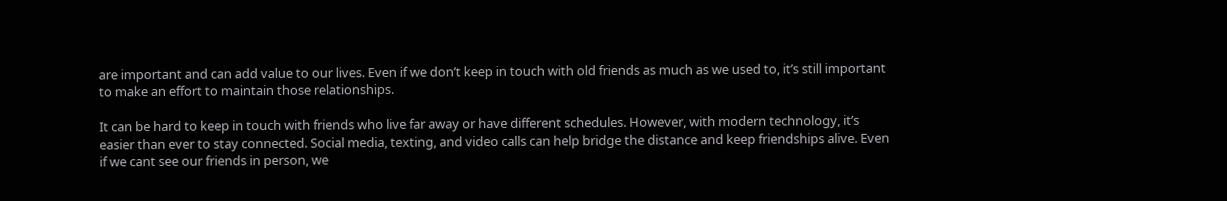are important and can add value to our lives. Even if we don’t keep in touch with old friends as much as we used to, it’s still important to make an effort to maintain those relationships.

It can be hard to keep in touch with friends who live far away or have different schedules. However, with modern technology, it’s easier than ever to stay connected. Social media, texting, and video calls can help bridge the distance and keep friendships alive. Even if we cant see our friends in person, we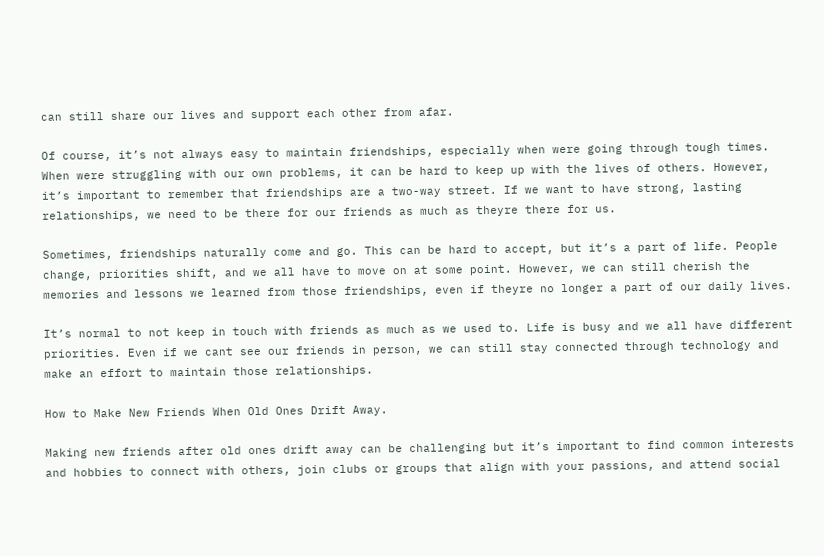can still share our lives and support each other from afar.

Of course, it’s not always easy to maintain friendships, especially when were going through tough times. When were struggling with our own problems, it can be hard to keep up with the lives of others. However, it’s important to remember that friendships are a two-way street. If we want to have strong, lasting relationships, we need to be there for our friends as much as theyre there for us.

Sometimes, friendships naturally come and go. This can be hard to accept, but it’s a part of life. People change, priorities shift, and we all have to move on at some point. However, we can still cherish the memories and lessons we learned from those friendships, even if theyre no longer a part of our daily lives.

It’s normal to not keep in touch with friends as much as we used to. Life is busy and we all have different priorities. Even if we cant see our friends in person, we can still stay connected through technology and make an effort to maintain those relationships.

How to Make New Friends When Old Ones Drift Away.

Making new friends after old ones drift away can be challenging but it’s important to find common interests and hobbies to connect with others, join clubs or groups that align with your passions, and attend social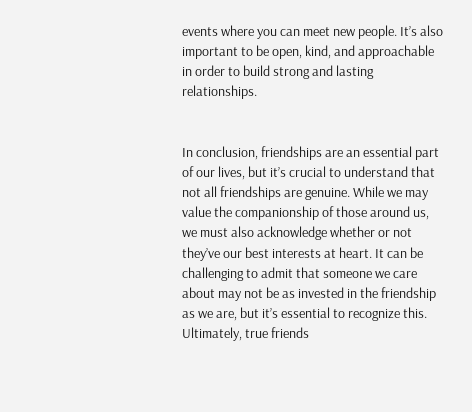events where you can meet new people. It’s also important to be open, kind, and approachable in order to build strong and lasting relationships.


In conclusion, friendships are an essential part of our lives, but it’s crucial to understand that not all friendships are genuine. While we may value the companionship of those around us, we must also acknowledge whether or not they’ve our best interests at heart. It can be challenging to admit that someone we care about may not be as invested in the friendship as we are, but it’s essential to recognize this. Ultimately, true friends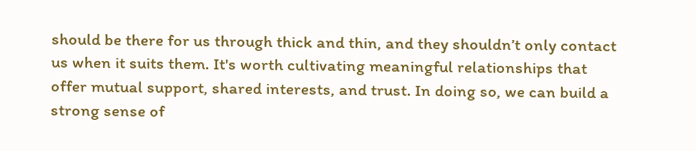should be there for us through thick and thin, and they shouldn’t only contact us when it suits them. It's worth cultivating meaningful relationships that offer mutual support, shared interests, and trust. In doing so, we can build a strong sense of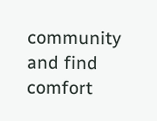community and find comfort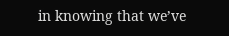in knowing that we’ve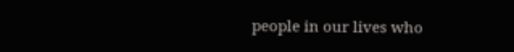people in our lives who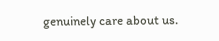genuinely care about us.